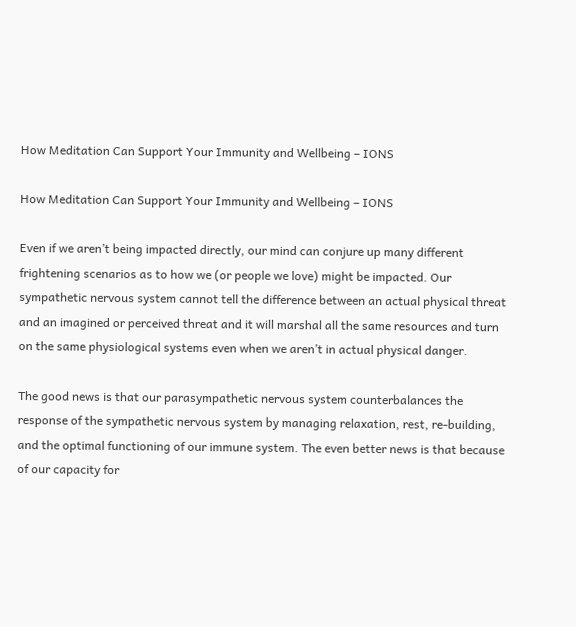How Meditation Can Support Your Immunity and Wellbeing – IONS

How Meditation Can Support Your Immunity and Wellbeing – IONS

Even if we aren’t being impacted directly, our mind can conjure up many different frightening scenarios as to how we (or people we love) might be impacted. Our sympathetic nervous system cannot tell the difference between an actual physical threat and an imagined or perceived threat and it will marshal all the same resources and turn on the same physiological systems even when we aren’t in actual physical danger.

The good news is that our parasympathetic nervous system counterbalances the response of the sympathetic nervous system by managing relaxation, rest, re-building, and the optimal functioning of our immune system. The even better news is that because of our capacity for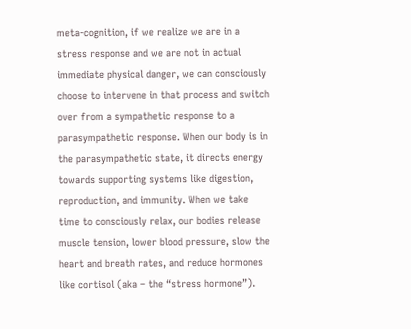meta-cognition, if we realize we are in a stress response and we are not in actual immediate physical danger, we can consciously choose to intervene in that process and switch over from a sympathetic response to a parasympathetic response. When our body is in the parasympathetic state, it directs energy towards supporting systems like digestion, reproduction, and immunity. When we take time to consciously relax, our bodies release muscle tension, lower blood pressure, slow the heart and breath rates, and reduce hormones like cortisol (aka – the “stress hormone”).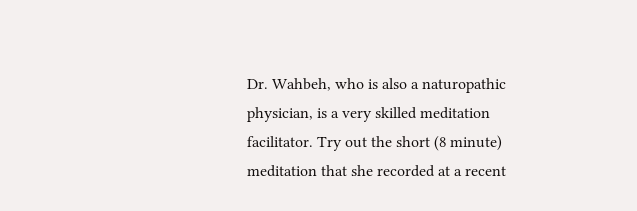Dr. Wahbeh, who is also a naturopathic physician, is a very skilled meditation facilitator. Try out the short (8 minute) meditation that she recorded at a recent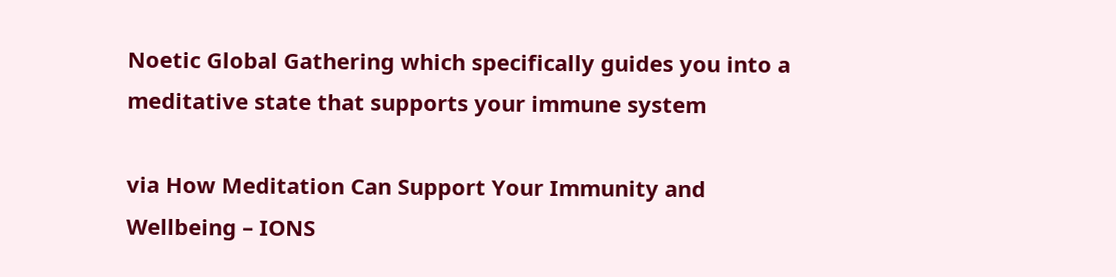Noetic Global Gathering which specifically guides you into a meditative state that supports your immune system

via How Meditation Can Support Your Immunity and Wellbeing – IONS